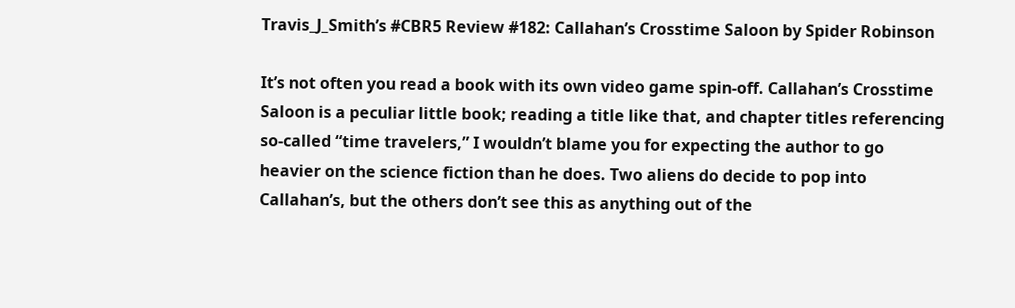Travis_J_Smith’s #CBR5 Review #182: Callahan’s Crosstime Saloon by Spider Robinson

It’s not often you read a book with its own video game spin-off. Callahan’s Crosstime Saloon is a peculiar little book; reading a title like that, and chapter titles referencing so-called “time travelers,” I wouldn’t blame you for expecting the author to go heavier on the science fiction than he does. Two aliens do decide to pop into Callahan’s, but the others don’t see this as anything out of the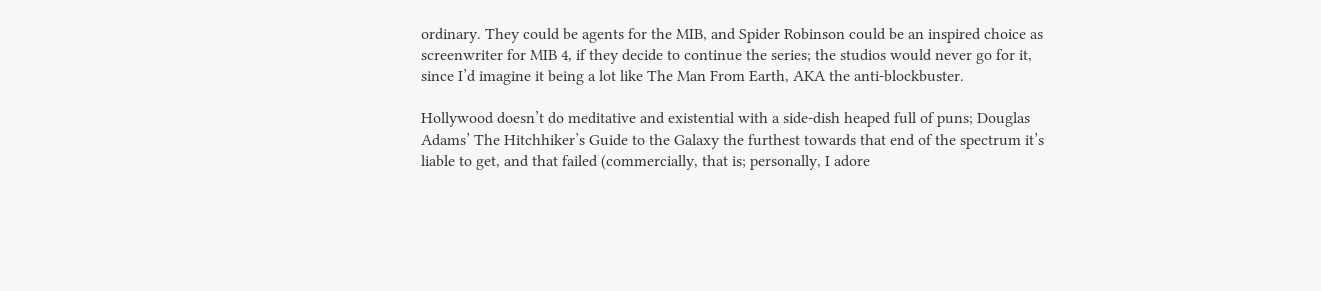ordinary. They could be agents for the MIB, and Spider Robinson could be an inspired choice as screenwriter for MIB 4, if they decide to continue the series; the studios would never go for it, since I’d imagine it being a lot like The Man From Earth, AKA the anti-blockbuster.

Hollywood doesn’t do meditative and existential with a side-dish heaped full of puns; Douglas Adams’ The Hitchhiker’s Guide to the Galaxy the furthest towards that end of the spectrum it’s liable to get, and that failed (commercially, that is; personally, I adore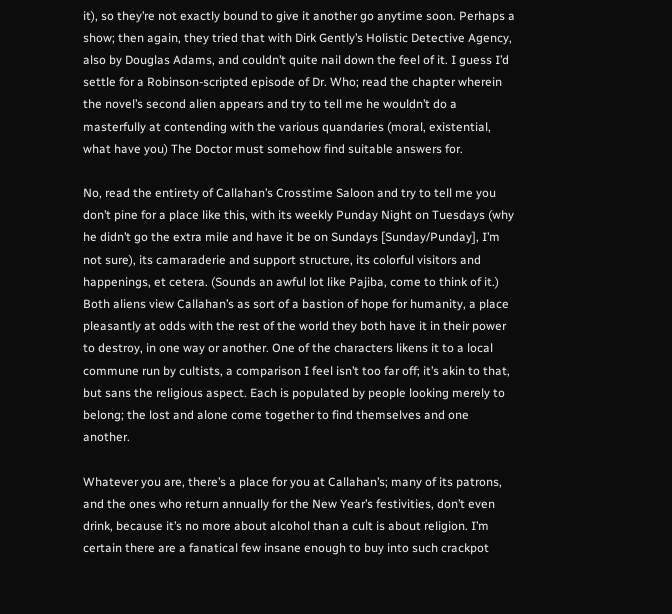it), so they’re not exactly bound to give it another go anytime soon. Perhaps a show; then again, they tried that with Dirk Gently’s Holistic Detective Agency, also by Douglas Adams, and couldn’t quite nail down the feel of it. I guess I’d settle for a Robinson-scripted episode of Dr. Who; read the chapter wherein the novel’s second alien appears and try to tell me he wouldn’t do a masterfully at contending with the various quandaries (moral, existential, what have you) The Doctor must somehow find suitable answers for.

No, read the entirety of Callahan’s Crosstime Saloon and try to tell me you don’t pine for a place like this, with its weekly Punday Night on Tuesdays (why he didn’t go the extra mile and have it be on Sundays [Sunday/Punday], I’m not sure), its camaraderie and support structure, its colorful visitors and happenings, et cetera. (Sounds an awful lot like Pajiba, come to think of it.) Both aliens view Callahan’s as sort of a bastion of hope for humanity, a place pleasantly at odds with the rest of the world they both have it in their power to destroy, in one way or another. One of the characters likens it to a local commune run by cultists, a comparison I feel isn’t too far off; it’s akin to that, but sans the religious aspect. Each is populated by people looking merely to belong; the lost and alone come together to find themselves and one another.

Whatever you are, there’s a place for you at Callahan’s; many of its patrons, and the ones who return annually for the New Year’s festivities, don’t even drink, because it’s no more about alcohol than a cult is about religion. I’m certain there are a fanatical few insane enough to buy into such crackpot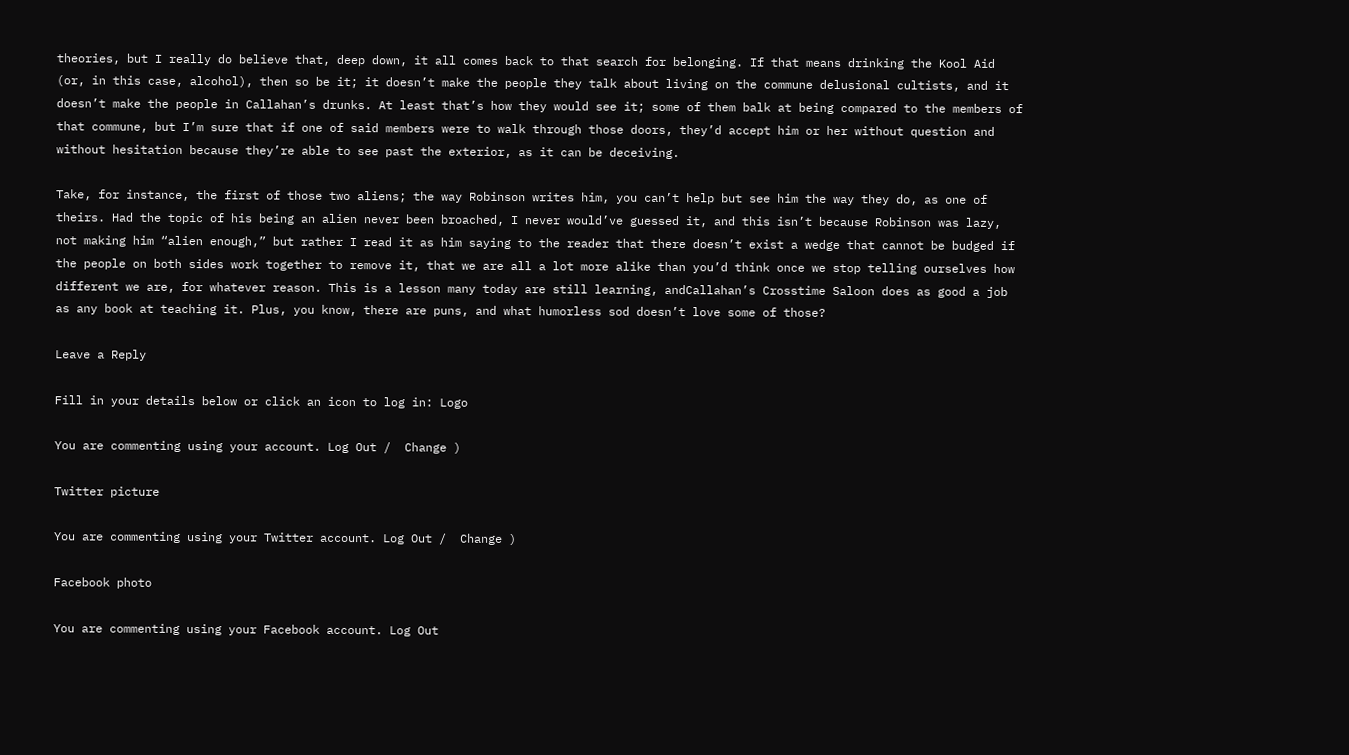theories, but I really do believe that, deep down, it all comes back to that search for belonging. If that means drinking the Kool Aid (or, in this case, alcohol), then so be it; it doesn’t make the people they talk about living on the commune delusional cultists, and it doesn’t make the people in Callahan’s drunks. At least that’s how they would see it; some of them balk at being compared to the members of that commune, but I’m sure that if one of said members were to walk through those doors, they’d accept him or her without question and without hesitation because they’re able to see past the exterior, as it can be deceiving.

Take, for instance, the first of those two aliens; the way Robinson writes him, you can’t help but see him the way they do, as one of theirs. Had the topic of his being an alien never been broached, I never would’ve guessed it, and this isn’t because Robinson was lazy, not making him “alien enough,” but rather I read it as him saying to the reader that there doesn’t exist a wedge that cannot be budged if the people on both sides work together to remove it, that we are all a lot more alike than you’d think once we stop telling ourselves how different we are, for whatever reason. This is a lesson many today are still learning, andCallahan’s Crosstime Saloon does as good a job as any book at teaching it. Plus, you know, there are puns, and what humorless sod doesn’t love some of those?

Leave a Reply

Fill in your details below or click an icon to log in: Logo

You are commenting using your account. Log Out /  Change )

Twitter picture

You are commenting using your Twitter account. Log Out /  Change )

Facebook photo

You are commenting using your Facebook account. Log Out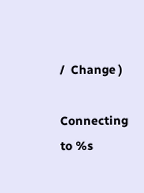/  Change )

Connecting to %s